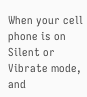When your cell phone is on Silent or Vibrate mode, and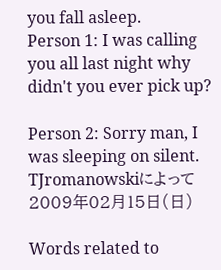you fall asleep.
Person 1: I was calling you all last night why didn't you ever pick up?

Person 2: Sorry man, I was sleeping on silent.
TJromanowskiによって 2009年02月15日(日)

Words related to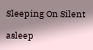Sleeping On Silent

asleep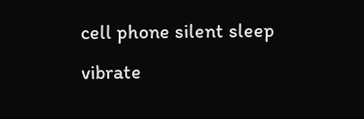cell phone silent sleep vibrate